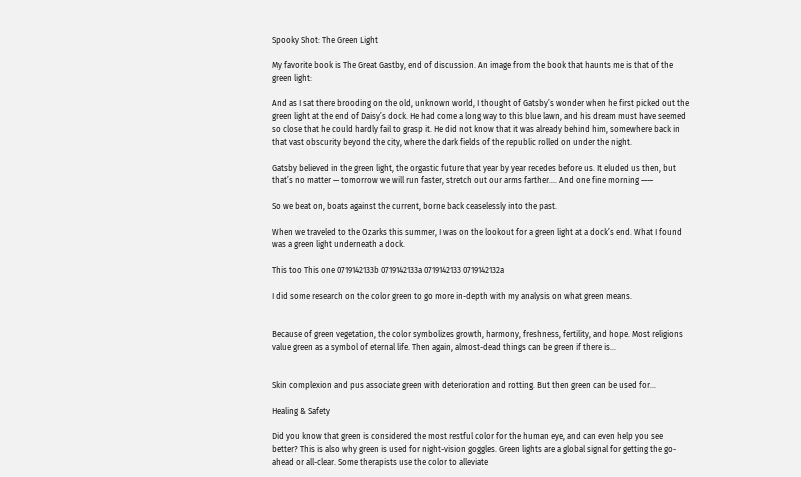Spooky Shot: The Green Light

My favorite book is The Great Gastby, end of discussion. An image from the book that haunts me is that of the green light:

And as I sat there brooding on the old, unknown world, I thought of Gatsby’s wonder when he first picked out the green light at the end of Daisy’s dock. He had come a long way to this blue lawn, and his dream must have seemed so close that he could hardly fail to grasp it. He did not know that it was already behind him, somewhere back in that vast obscurity beyond the city, where the dark fields of the republic rolled on under the night.

Gatsby believed in the green light, the orgastic future that year by year recedes before us. It eluded us then, but that’s no matter — tomorrow we will run faster, stretch out our arms farther…. And one fine morning ——

So we beat on, boats against the current, borne back ceaselessly into the past.

When we traveled to the Ozarks this summer, I was on the lookout for a green light at a dock’s end. What I found was a green light underneath a dock.

This too This one 0719142133b 0719142133a 0719142133 0719142132a

I did some research on the color green to go more in-depth with my analysis on what green means.


Because of green vegetation, the color symbolizes growth, harmony, freshness, fertility, and hope. Most religions value green as a symbol of eternal life. Then again, almost-dead things can be green if there is…


Skin complexion and pus associate green with deterioration and rotting. But then green can be used for…

Healing & Safety

Did you know that green is considered the most restful color for the human eye, and can even help you see better? This is also why green is used for night-vision goggles. Green lights are a global signal for getting the go-ahead or all-clear. Some therapists use the color to alleviate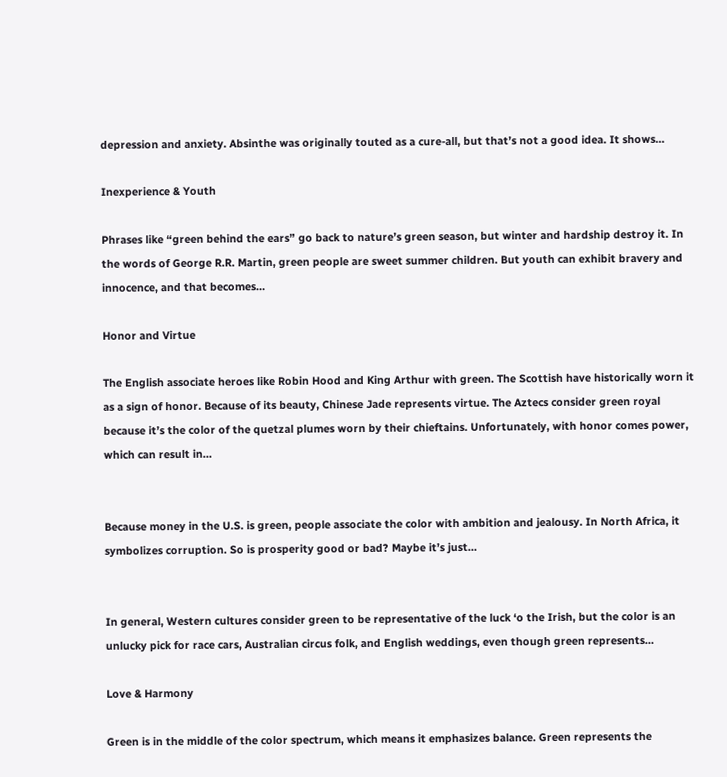depression and anxiety. Absinthe was originally touted as a cure-all, but that’s not a good idea. It shows…

Inexperience & Youth

Phrases like “green behind the ears” go back to nature’s green season, but winter and hardship destroy it. In the words of George R.R. Martin, green people are sweet summer children. But youth can exhibit bravery and innocence, and that becomes…

Honor and Virtue

The English associate heroes like Robin Hood and King Arthur with green. The Scottish have historically worn it as a sign of honor. Because of its beauty, Chinese Jade represents virtue. The Aztecs consider green royal because it’s the color of the quetzal plumes worn by their chieftains. Unfortunately, with honor comes power, which can result in…


Because money in the U.S. is green, people associate the color with ambition and jealousy. In North Africa, it symbolizes corruption. So is prosperity good or bad? Maybe it’s just…


In general, Western cultures consider green to be representative of the luck ‘o the Irish, but the color is an unlucky pick for race cars, Australian circus folk, and English weddings, even though green represents…

Love & Harmony

Green is in the middle of the color spectrum, which means it emphasizes balance. Green represents the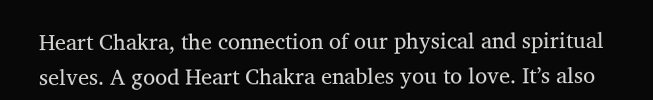Heart Chakra, the connection of our physical and spiritual selves. A good Heart Chakra enables you to love. It’s also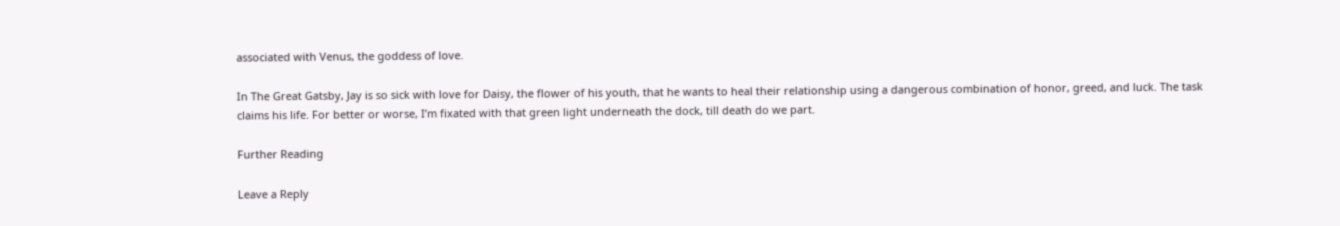associated with Venus, the goddess of love.

In The Great Gatsby, Jay is so sick with love for Daisy, the flower of his youth, that he wants to heal their relationship using a dangerous combination of honor, greed, and luck. The task claims his life. For better or worse, I’m fixated with that green light underneath the dock, till death do we part.

Further Reading

Leave a Reply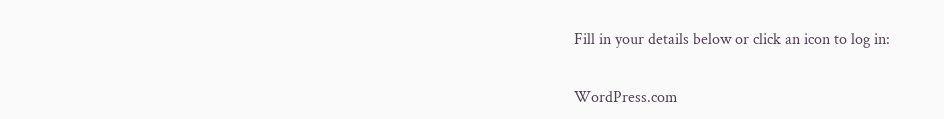Fill in your details below or click an icon to log in:

WordPress.com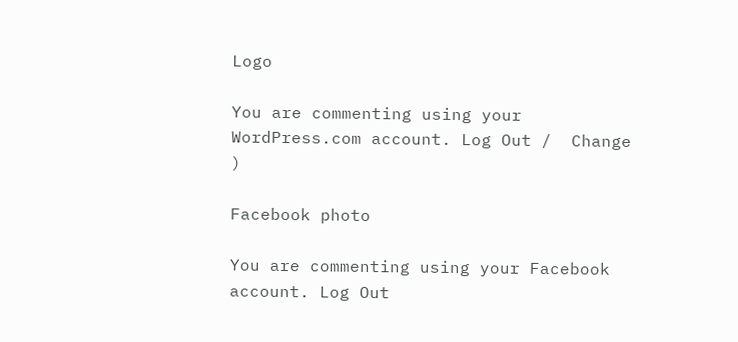Logo

You are commenting using your WordPress.com account. Log Out /  Change )

Facebook photo

You are commenting using your Facebook account. Log Out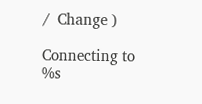/  Change )

Connecting to %s